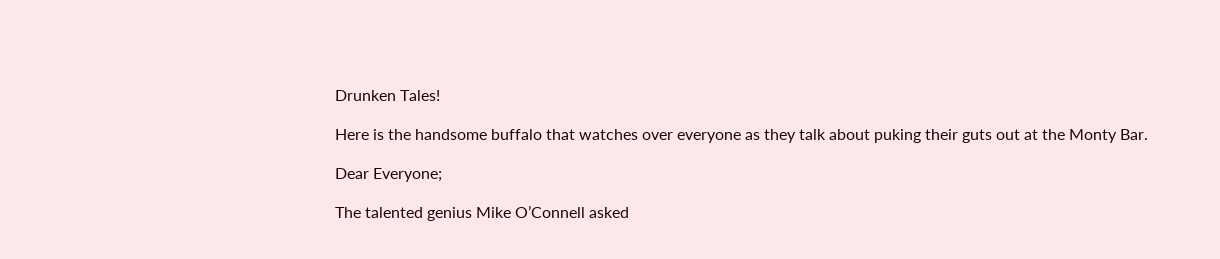Drunken Tales!

Here is the handsome buffalo that watches over everyone as they talk about puking their guts out at the Monty Bar.

Dear Everyone;

The talented genius Mike O’Connell asked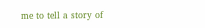me to tell a story of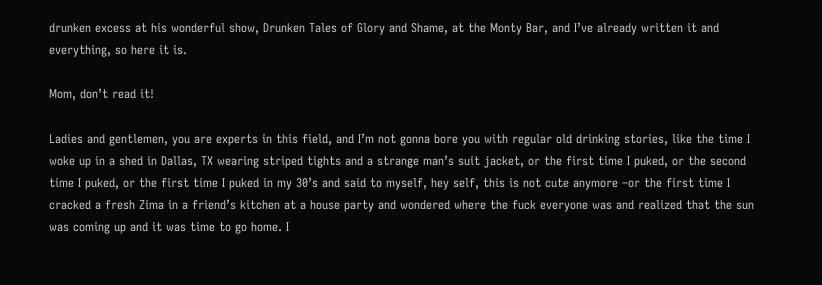drunken excess at his wonderful show, Drunken Tales of Glory and Shame, at the Monty Bar, and I’ve already written it and everything, so here it is.

Mom, don’t read it!

Ladies and gentlemen, you are experts in this field, and I’m not gonna bore you with regular old drinking stories, like the time I woke up in a shed in Dallas, TX wearing striped tights and a strange man’s suit jacket, or the first time I puked, or the second time I puked, or the first time I puked in my 30’s and said to myself, hey self, this is not cute anymore –or the first time I cracked a fresh Zima in a friend’s kitchen at a house party and wondered where the fuck everyone was and realized that the sun was coming up and it was time to go home. I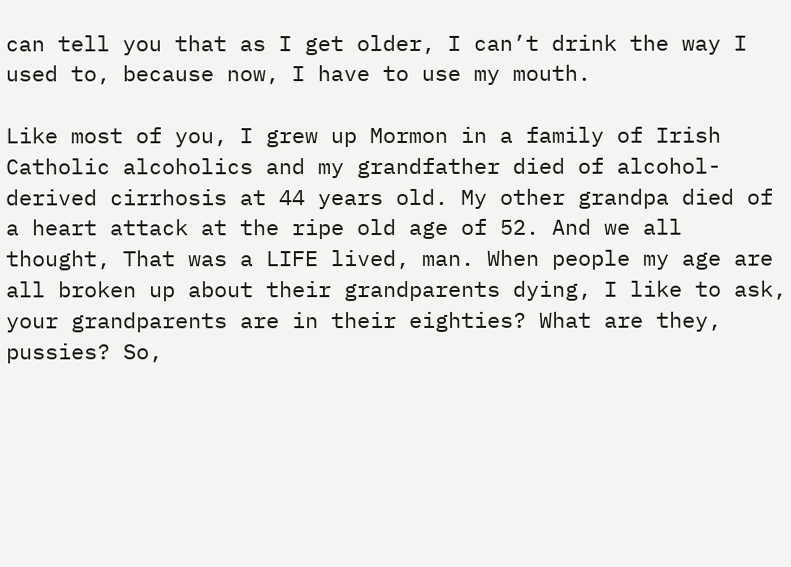can tell you that as I get older, I can’t drink the way I used to, because now, I have to use my mouth.

Like most of you, I grew up Mormon in a family of Irish Catholic alcoholics and my grandfather died of alcohol-derived cirrhosis at 44 years old. My other grandpa died of a heart attack at the ripe old age of 52. And we all thought, That was a LIFE lived, man. When people my age are all broken up about their grandparents dying, I like to ask, your grandparents are in their eighties? What are they, pussies? So,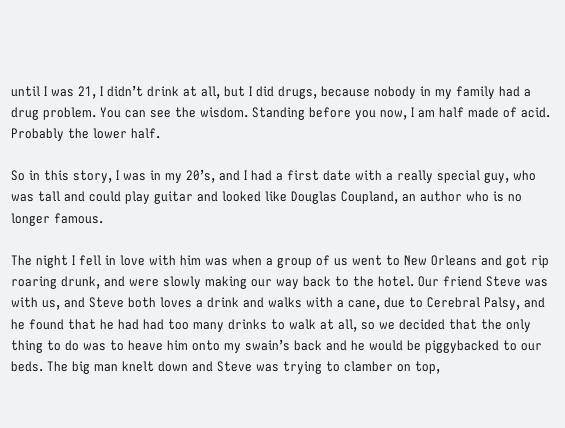until I was 21, I didn’t drink at all, but I did drugs, because nobody in my family had a drug problem. You can see the wisdom. Standing before you now, I am half made of acid. Probably the lower half.

So in this story, I was in my 20’s, and I had a first date with a really special guy, who was tall and could play guitar and looked like Douglas Coupland, an author who is no longer famous.

The night I fell in love with him was when a group of us went to New Orleans and got rip roaring drunk, and were slowly making our way back to the hotel. Our friend Steve was with us, and Steve both loves a drink and walks with a cane, due to Cerebral Palsy, and he found that he had had too many drinks to walk at all, so we decided that the only thing to do was to heave him onto my swain’s back and he would be piggybacked to our beds. The big man knelt down and Steve was trying to clamber on top,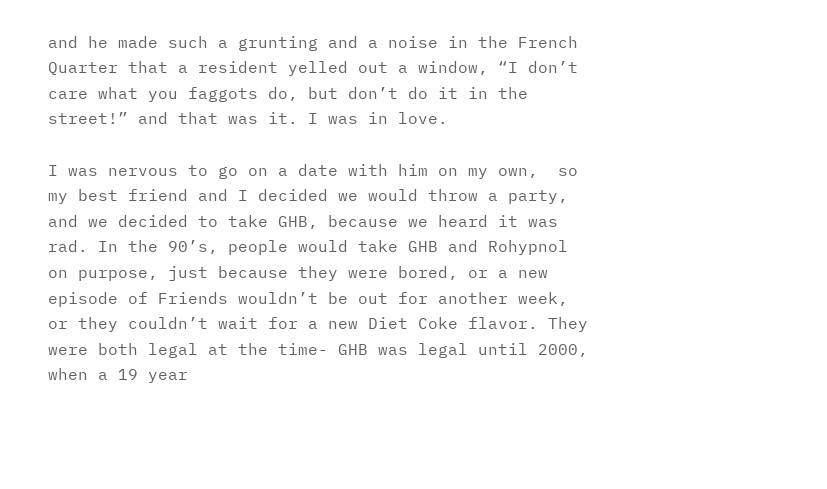and he made such a grunting and a noise in the French Quarter that a resident yelled out a window, “I don’t care what you faggots do, but don’t do it in the street!” and that was it. I was in love.

I was nervous to go on a date with him on my own,  so my best friend and I decided we would throw a party, and we decided to take GHB, because we heard it was rad. In the 90’s, people would take GHB and Rohypnol on purpose, just because they were bored, or a new episode of Friends wouldn’t be out for another week, or they couldn’t wait for a new Diet Coke flavor. They were both legal at the time- GHB was legal until 2000, when a 19 year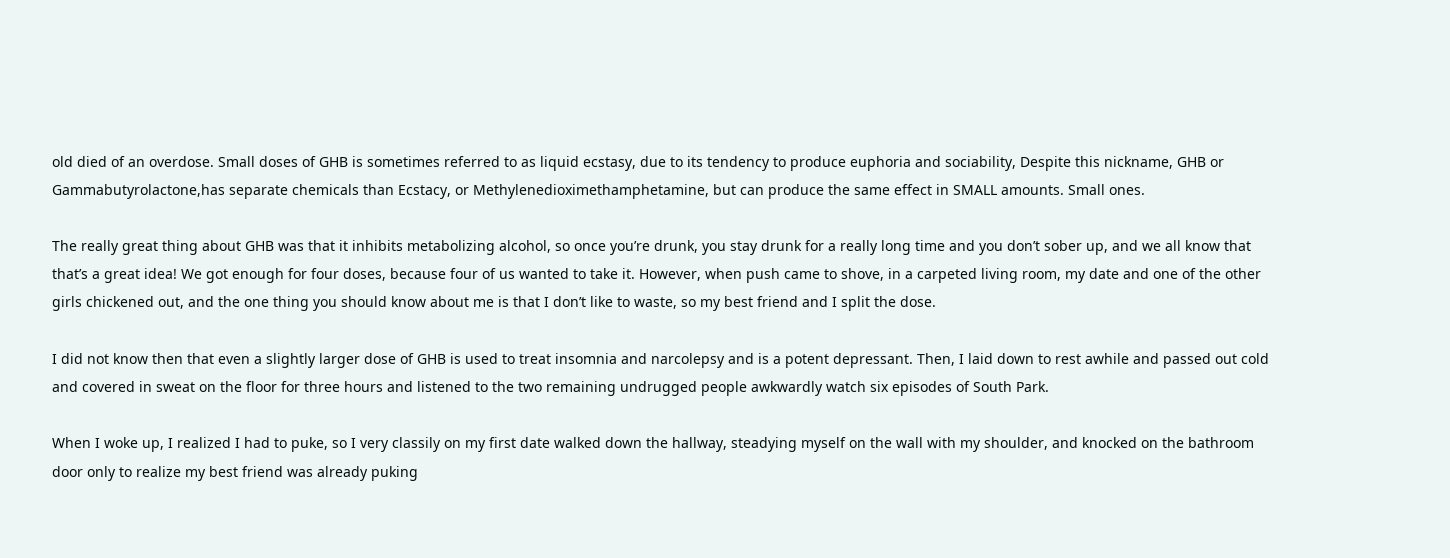old died of an overdose. Small doses of GHB is sometimes referred to as liquid ecstasy, due to its tendency to produce euphoria and sociability, Despite this nickname, GHB or Gammabutyrolactone,has separate chemicals than Ecstacy, or Methylenedioximethamphetamine, but can produce the same effect in SMALL amounts. Small ones.

The really great thing about GHB was that it inhibits metabolizing alcohol, so once you’re drunk, you stay drunk for a really long time and you don’t sober up, and we all know that that’s a great idea! We got enough for four doses, because four of us wanted to take it. However, when push came to shove, in a carpeted living room, my date and one of the other girls chickened out, and the one thing you should know about me is that I don’t like to waste, so my best friend and I split the dose.

I did not know then that even a slightly larger dose of GHB is used to treat insomnia and narcolepsy and is a potent depressant. Then, I laid down to rest awhile and passed out cold and covered in sweat on the floor for three hours and listened to the two remaining undrugged people awkwardly watch six episodes of South Park.

When I woke up, I realized I had to puke, so I very classily on my first date walked down the hallway, steadying myself on the wall with my shoulder, and knocked on the bathroom door only to realize my best friend was already puking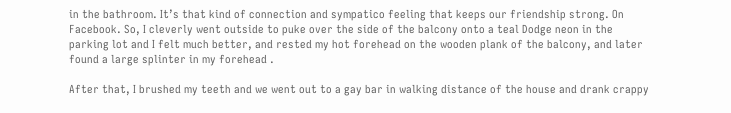in the bathroom. It’s that kind of connection and sympatico feeling that keeps our friendship strong. On Facebook. So, I cleverly went outside to puke over the side of the balcony onto a teal Dodge neon in the parking lot and I felt much better, and rested my hot forehead on the wooden plank of the balcony, and later found a large splinter in my forehead .

After that, I brushed my teeth and we went out to a gay bar in walking distance of the house and drank crappy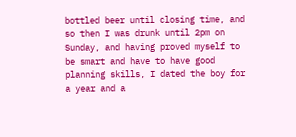bottled beer until closing time, and so then I was drunk until 2pm on Sunday, and having proved myself to be smart and have to have good planning skills, I dated the boy for a year and a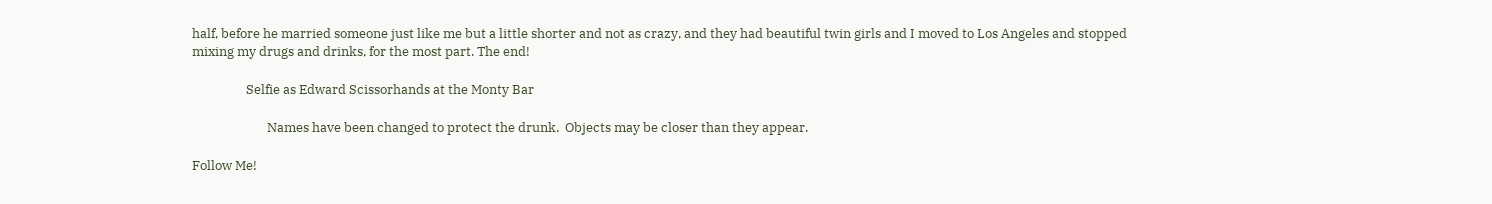half, before he married someone just like me but a little shorter and not as crazy, and they had beautiful twin girls and I moved to Los Angeles and stopped mixing my drugs and drinks, for the most part. The end!

                  Selfie as Edward Scissorhands at the Monty Bar

                         Names have been changed to protect the drunk.  Objects may be closer than they appear.

Follow Me!